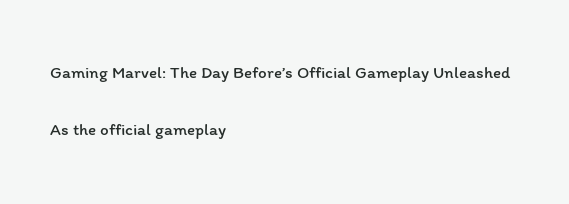Gaming Marvel: The Day Before’s Official Gameplay Unleashed

As the official gameplay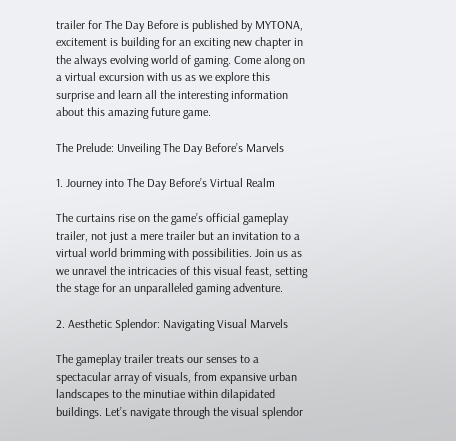trailer for The Day Before is published by MYTONA, excitement is building for an exciting new chapter in the always evolving world of gaming. Come along on a virtual excursion with us as we explore this surprise and learn all the interesting information about this amazing future game.

The Prelude: Unveiling The Day Before’s Marvels

1. Journey into The Day Before’s Virtual Realm

The curtains rise on the game’s official gameplay trailer, not just a mere trailer but an invitation to a virtual world brimming with possibilities. Join us as we unravel the intricacies of this visual feast, setting the stage for an unparalleled gaming adventure.

2. Aesthetic Splendor: Navigating Visual Marvels

The gameplay trailer treats our senses to a spectacular array of visuals, from expansive urban landscapes to the minutiae within dilapidated buildings. Let’s navigate through the visual splendor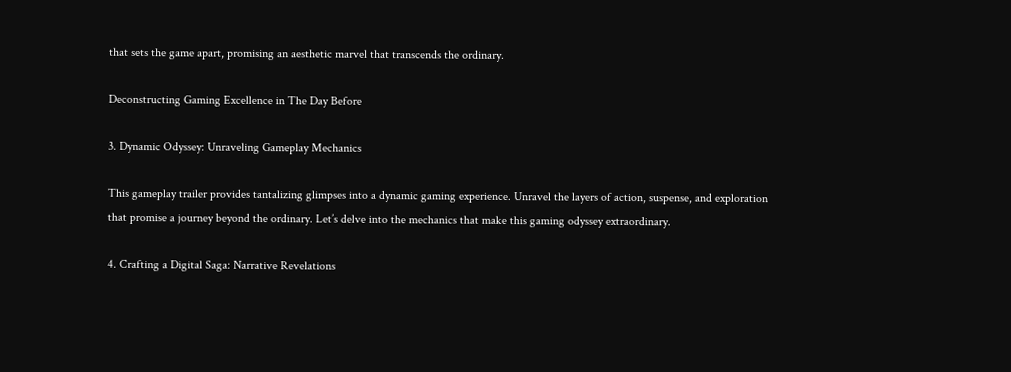that sets the game apart, promising an aesthetic marvel that transcends the ordinary.

Deconstructing Gaming Excellence in The Day Before

3. Dynamic Odyssey: Unraveling Gameplay Mechanics

This gameplay trailer provides tantalizing glimpses into a dynamic gaming experience. Unravel the layers of action, suspense, and exploration that promise a journey beyond the ordinary. Let’s delve into the mechanics that make this gaming odyssey extraordinary.

4. Crafting a Digital Saga: Narrative Revelations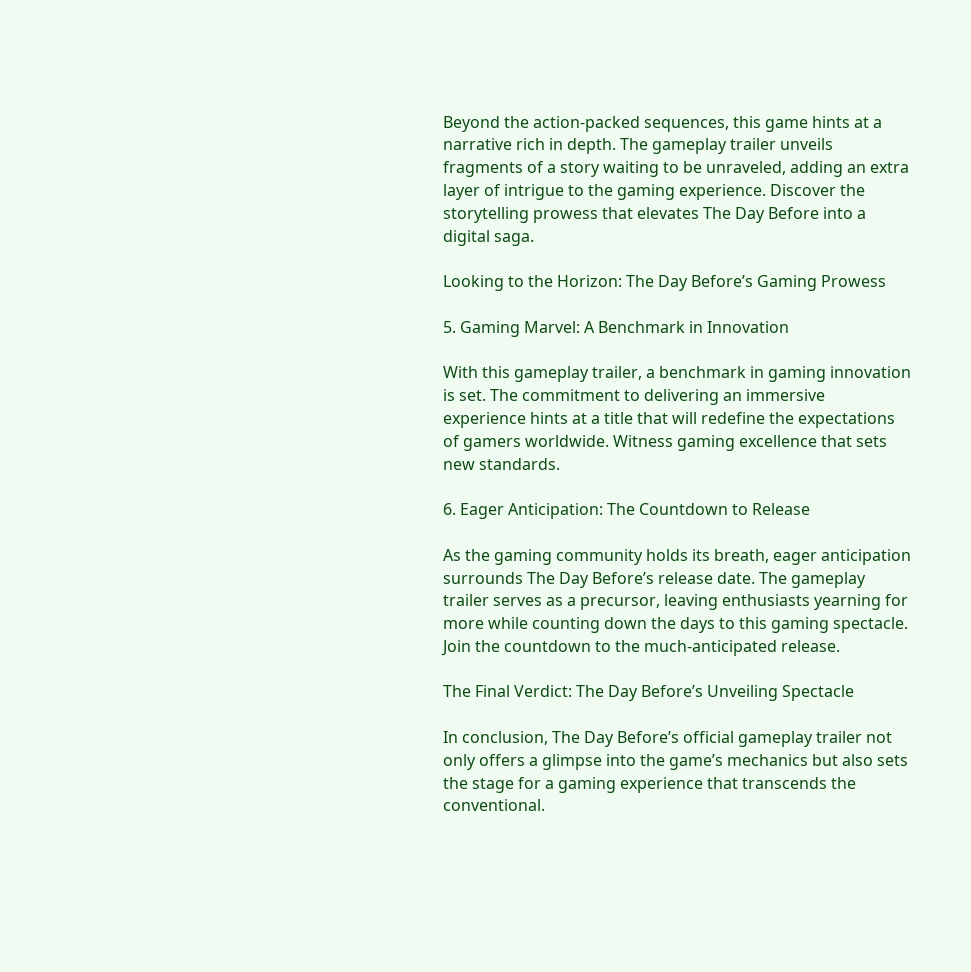Beyond the action-packed sequences, this game hints at a narrative rich in depth. The gameplay trailer unveils fragments of a story waiting to be unraveled, adding an extra layer of intrigue to the gaming experience. Discover the storytelling prowess that elevates The Day Before into a digital saga.

Looking to the Horizon: The Day Before’s Gaming Prowess

5. Gaming Marvel: A Benchmark in Innovation

With this gameplay trailer, a benchmark in gaming innovation is set. The commitment to delivering an immersive experience hints at a title that will redefine the expectations of gamers worldwide. Witness gaming excellence that sets new standards.

6. Eager Anticipation: The Countdown to Release

As the gaming community holds its breath, eager anticipation surrounds The Day Before’s release date. The gameplay trailer serves as a precursor, leaving enthusiasts yearning for more while counting down the days to this gaming spectacle. Join the countdown to the much-anticipated release.

The Final Verdict: The Day Before’s Unveiling Spectacle

In conclusion, The Day Before’s official gameplay trailer not only offers a glimpse into the game’s mechanics but also sets the stage for a gaming experience that transcends the conventional.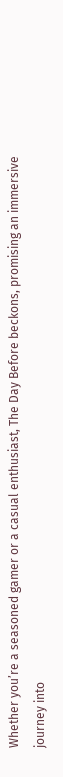Whether you’re a seasoned gamer or a casual enthusiast, The Day Before beckons, promising an immersive journey into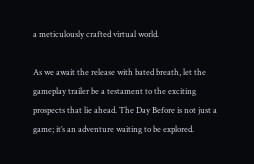a meticulously crafted virtual world.

As we await the release with bated breath, let the gameplay trailer be a testament to the exciting prospects that lie ahead. The Day Before is not just a game; it’s an adventure waiting to be explored.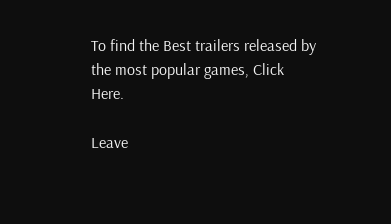To find the Best trailers released by the most popular games, Click Here.

Leave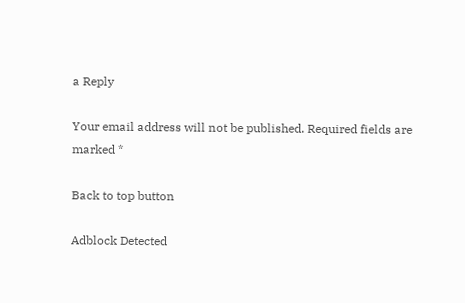a Reply

Your email address will not be published. Required fields are marked *

Back to top button

Adblock Detected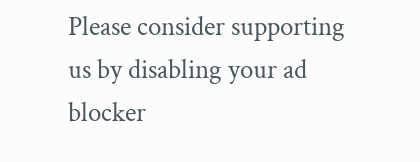Please consider supporting us by disabling your ad blocker